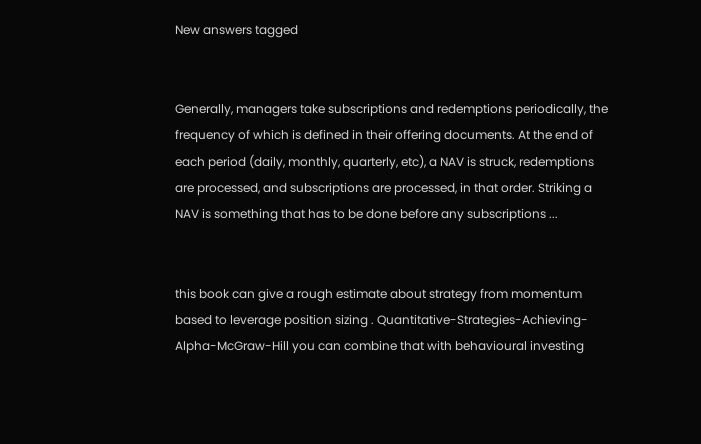New answers tagged


Generally, managers take subscriptions and redemptions periodically, the frequency of which is defined in their offering documents. At the end of each period (daily, monthly, quarterly, etc), a NAV is struck, redemptions are processed, and subscriptions are processed, in that order. Striking a NAV is something that has to be done before any subscriptions ...


this book can give a rough estimate about strategy from momentum based to leverage position sizing . Quantitative-Strategies-Achieving-Alpha-McGraw-Hill you can combine that with behavioural investing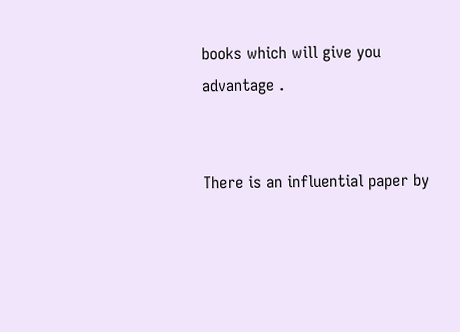books which will give you advantage .


There is an influential paper by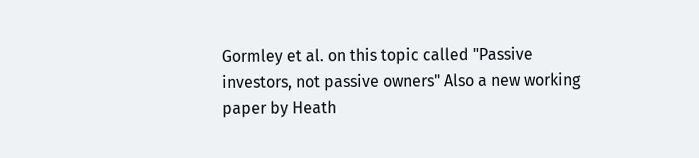Gormley et al. on this topic called "Passive investors, not passive owners" Also a new working paper by Heath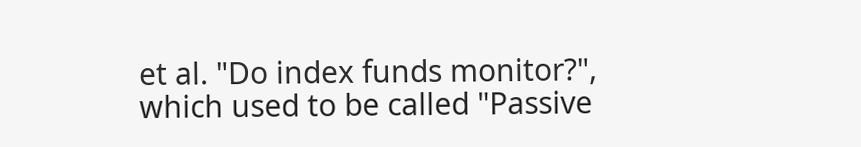et al. "Do index funds monitor?", which used to be called "Passive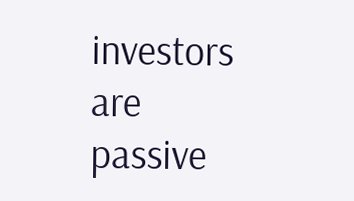investors are passive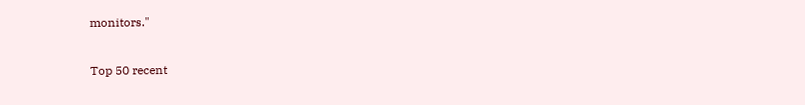monitors."

Top 50 recent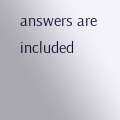answers are included